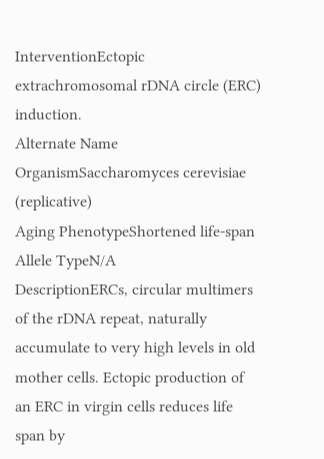InterventionEctopic extrachromosomal rDNA circle (ERC) induction.
Alternate Name
OrganismSaccharomyces cerevisiae (replicative)
Aging PhenotypeShortened life-span
Allele TypeN/A
DescriptionERCs, circular multimers of the rDNA repeat, naturally accumulate to very high levels in old mother cells. Ectopic production of an ERC in virgin cells reduces life span by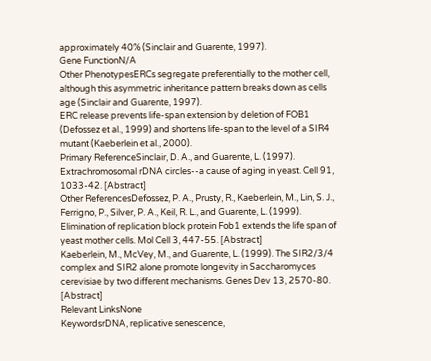approximately 40% (Sinclair and Guarente, 1997).
Gene FunctionN/A
Other PhenotypesERCs segregate preferentially to the mother cell, although this asymmetric inheritance pattern breaks down as cells age (Sinclair and Guarente, 1997).
ERC release prevents life-span extension by deletion of FOB1 (Defossez et al., 1999) and shortens life-span to the level of a SIR4 mutant (Kaeberlein et al., 2000).
Primary ReferenceSinclair, D. A., and Guarente, L. (1997). Extrachromosomal rDNA circles--a cause of aging in yeast. Cell 91, 1033-42. [Abstract]
Other ReferencesDefossez, P. A., Prusty, R., Kaeberlein, M., Lin, S. J., Ferrigno, P., Silver, P. A., Keil, R. L., and Guarente, L. (1999). Elimination of replication block protein Fob1 extends the life span of yeast mother cells. Mol Cell 3, 447-55. [Abstract]
Kaeberlein, M., McVey, M., and Guarente, L. (1999). The SIR2/3/4 complex and SIR2 alone promote longevity in Saccharomyces cerevisiae by two different mechanisms. Genes Dev 13, 2570-80. [Abstract]
Relevant LinksNone
KeywordsrDNA, replicative senescence,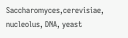Saccharomyces,cerevisiae, nucleolus, DNA, yeast